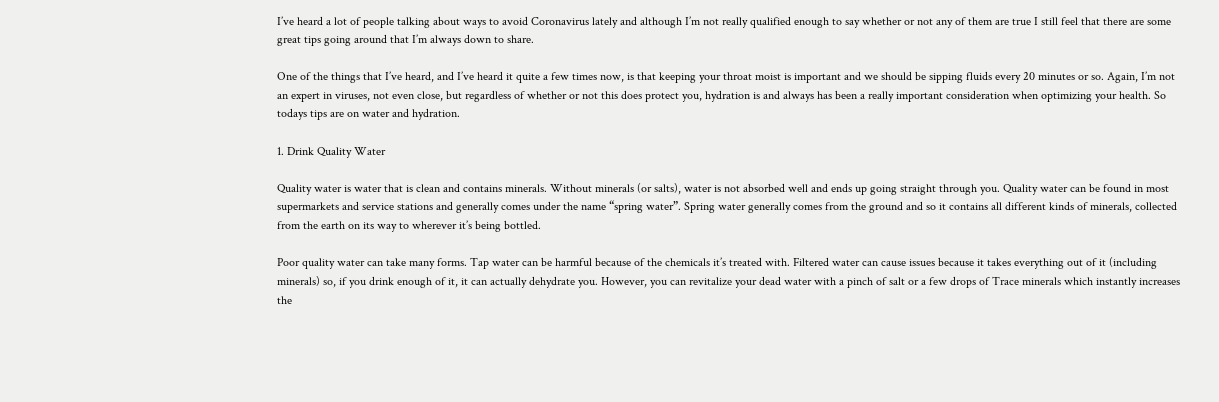I’ve heard a lot of people talking about ways to avoid Coronavirus lately and although I’m not really qualified enough to say whether or not any of them are true I still feel that there are some great tips going around that I’m always down to share.

One of the things that I’ve heard, and I’ve heard it quite a few times now, is that keeping your throat moist is important and we should be sipping fluids every 20 minutes or so. Again, I’m not an expert in viruses, not even close, but regardless of whether or not this does protect you, hydration is and always has been a really important consideration when optimizing your health. So todays tips are on water and hydration.

1. Drink Quality Water

Quality water is water that is clean and contains minerals. Without minerals (or salts), water is not absorbed well and ends up going straight through you. Quality water can be found in most supermarkets and service stations and generally comes under the name “spring water”. Spring water generally comes from the ground and so it contains all different kinds of minerals, collected from the earth on its way to wherever it’s being bottled.

Poor quality water can take many forms. Tap water can be harmful because of the chemicals it’s treated with. Filtered water can cause issues because it takes everything out of it (including minerals) so, if you drink enough of it, it can actually dehydrate you. However, you can revitalize your dead water with a pinch of salt or a few drops of Trace minerals which instantly increases the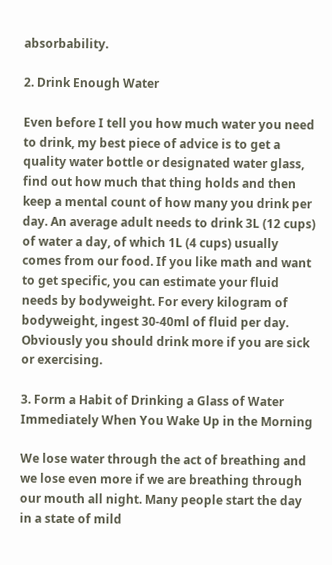absorbability.

2. Drink Enough Water

Even before I tell you how much water you need to drink, my best piece of advice is to get a quality water bottle or designated water glass, find out how much that thing holds and then keep a mental count of how many you drink per day. An average adult needs to drink 3L (12 cups) of water a day, of which 1L (4 cups) usually comes from our food. If you like math and want to get specific, you can estimate your fluid needs by bodyweight. For every kilogram of bodyweight, ingest 30-40ml of fluid per day. Obviously you should drink more if you are sick or exercising.

3. Form a Habit of Drinking a Glass of Water Immediately When You Wake Up in the Morning

We lose water through the act of breathing and we lose even more if we are breathing through our mouth all night. Many people start the day in a state of mild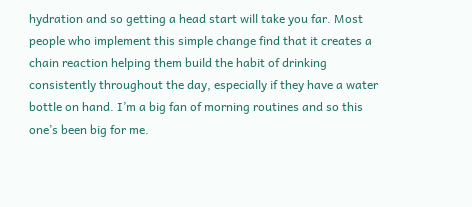hydration and so getting a head start will take you far. Most people who implement this simple change find that it creates a chain reaction helping them build the habit of drinking consistently throughout the day, especially if they have a water bottle on hand. I’m a big fan of morning routines and so this one’s been big for me.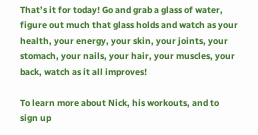That’s it for today! Go and grab a glass of water, figure out much that glass holds and watch as your health, your energy, your skin, your joints, your stomach, your nails, your hair, your muscles, your back, watch as it all improves!

To learn more about Nick, his workouts, and to sign up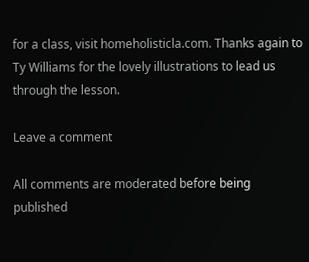for a class, visit homeholisticla.com. Thanks again to Ty Williams for the lovely illustrations to lead us through the lesson.

Leave a comment

All comments are moderated before being published